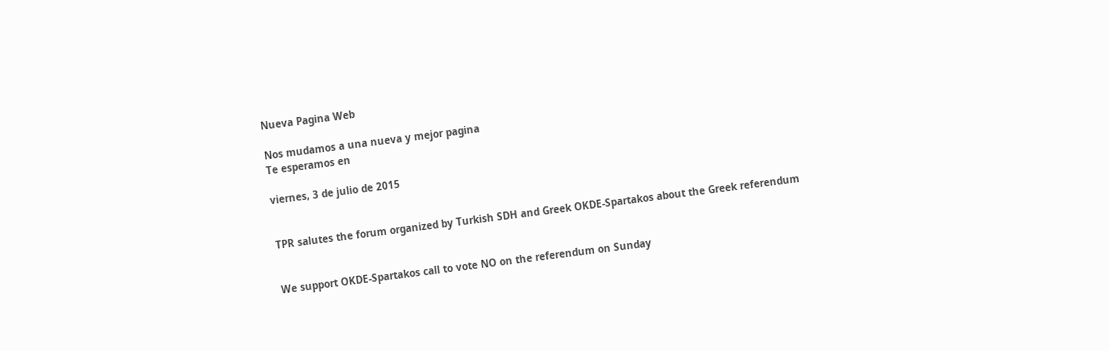Nueva Pagina Web

Nos mudamos a una nueva y mejor pagina
Te esperamos en

viernes, 3 de julio de 2015


TPR salutes the forum organized by Turkish SDH and Greek OKDE-Spartakos about the Greek referendum


We support OKDE-Spartakos call to vote NO on the referendum on Sunday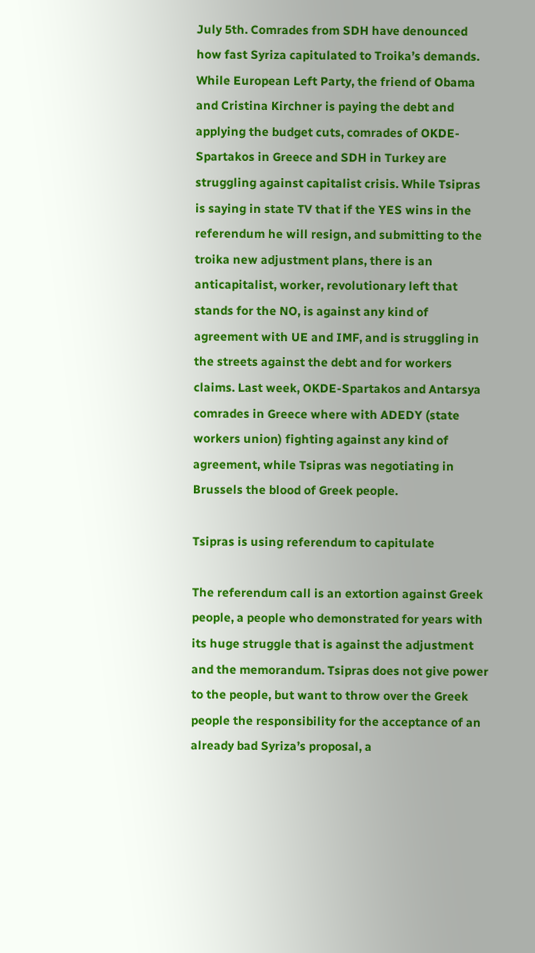July 5th. Comrades from SDH have denounced how fast Syriza capitulated to Troika’s demands. While European Left Party, the friend of Obama and Cristina Kirchner is paying the debt and applying the budget cuts, comrades of OKDE-Spartakos in Greece and SDH in Turkey are struggling against capitalist crisis. While Tsipras is saying in state TV that if the YES wins in the referendum he will resign, and submitting to the troika new adjustment plans, there is an anticapitalist, worker, revolutionary left that stands for the NO, is against any kind of agreement with UE and IMF, and is struggling in the streets against the debt and for workers claims. Last week, OKDE-Spartakos and Antarsya comrades in Greece where with ADEDY (state workers union) fighting against any kind of agreement, while Tsipras was negotiating in Brussels the blood of Greek people.

Tsipras is using referendum to capitulate

The referendum call is an extortion against Greek people, a people who demonstrated for years with its huge struggle that is against the adjustment and the memorandum. Tsipras does not give power to the people, but want to throw over the Greek people the responsibility for the acceptance of an already bad Syriza’s proposal, a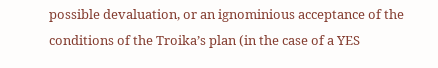possible devaluation, or an ignominious acceptance of the conditions of the Troika’s plan (in the case of a YES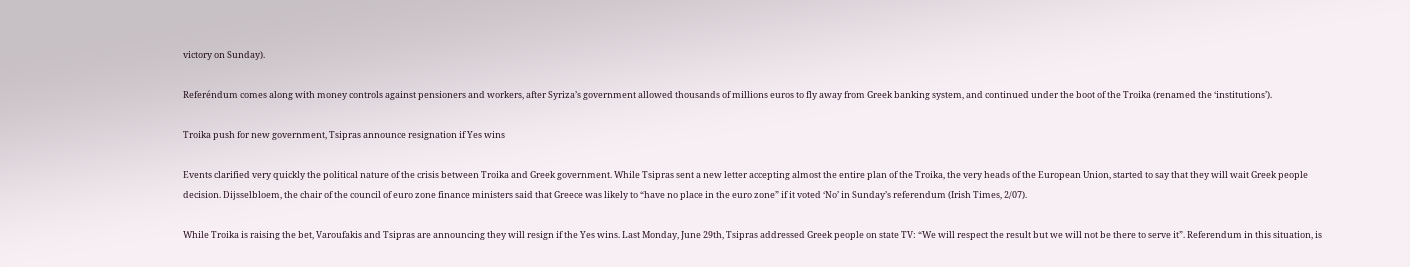victory on Sunday).

Referéndum comes along with money controls against pensioners and workers, after Syriza’s government allowed thousands of millions euros to fly away from Greek banking system, and continued under the boot of the Troika (renamed the ‘institutions’).

Troika push for new government, Tsipras announce resignation if Yes wins

Events clarified very quickly the political nature of the crisis between Troika and Greek government. While Tsipras sent a new letter accepting almost the entire plan of the Troika, the very heads of the European Union, started to say that they will wait Greek people decision. Dijsselbloem, the chair of the council of euro zone finance ministers said that Greece was likely to “have no place in the euro zone” if it voted ‘No’ in Sunday’s referendum (Irish Times, 2/07).

While Troika is raising the bet, Varoufakis and Tsipras are announcing they will resign if the Yes wins. Last Monday, June 29th, Tsipras addressed Greek people on state TV: “We will respect the result but we will not be there to serve it”. Referendum in this situation, is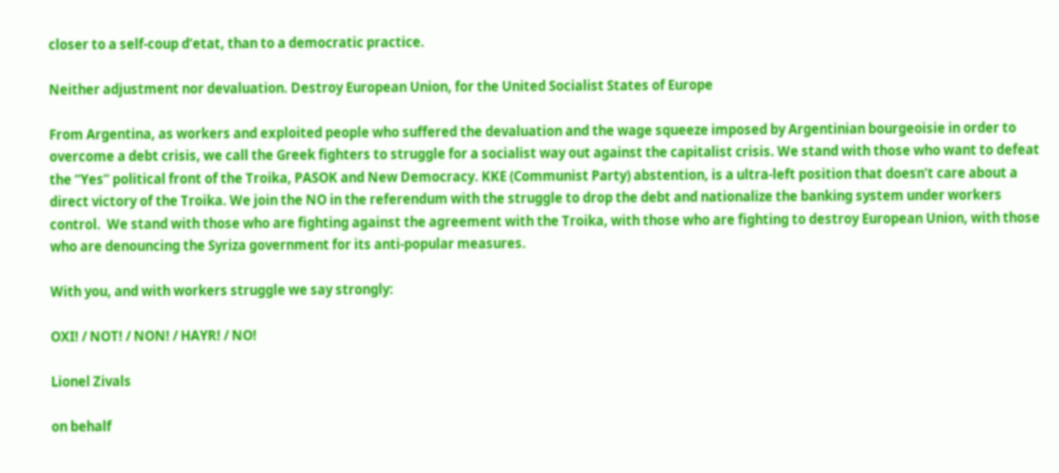closer to a self-coup d’etat, than to a democratic practice.

Neither adjustment nor devaluation. Destroy European Union, for the United Socialist States of Europe

From Argentina, as workers and exploited people who suffered the devaluation and the wage squeeze imposed by Argentinian bourgeoisie in order to overcome a debt crisis, we call the Greek fighters to struggle for a socialist way out against the capitalist crisis. We stand with those who want to defeat the “Yes” political front of the Troika, PASOK and New Democracy. KKE (Communist Party) abstention, is a ultra-left position that doesn’t care about a direct victory of the Troika. We join the NO in the referendum with the struggle to drop the debt and nationalize the banking system under workers control.  We stand with those who are fighting against the agreement with the Troika, with those who are fighting to destroy European Union, with those who are denouncing the Syriza government for its anti-popular measures.

With you, and with workers struggle we say strongly:

OXI! / NOT! / NON! / HAYR! / NO!

Lionel Zivals

on behalf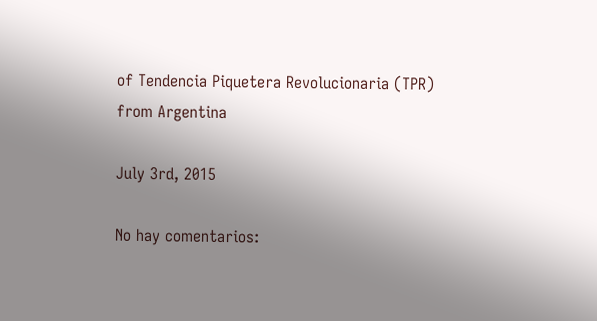of Tendencia Piquetera Revolucionaria (TPR) from Argentina

July 3rd, 2015

No hay comentarios: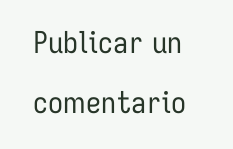Publicar un comentario